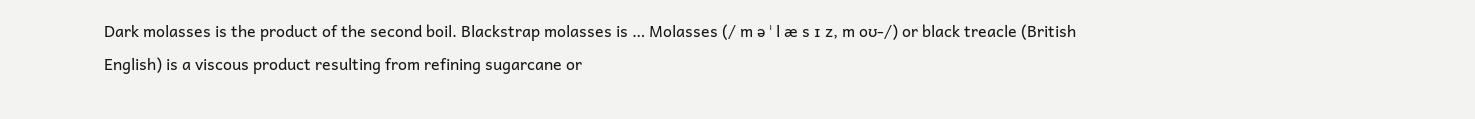Dark molasses is the product of the second boil. Blackstrap molasses is … Molasses (/ m ə ˈ l æ s ɪ z, m oʊ-/) or black treacle (British English) is a viscous product resulting from refining sugarcane or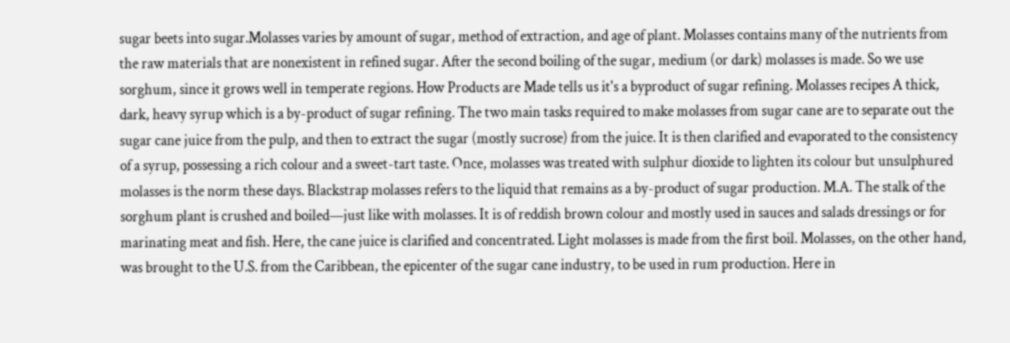sugar beets into sugar.Molasses varies by amount of sugar, method of extraction, and age of plant. Molasses contains many of the nutrients from the raw materials that are nonexistent in refined sugar. After the second boiling of the sugar, medium (or dark) molasses is made. So we use sorghum, since it grows well in temperate regions. How Products are Made tells us it's a byproduct of sugar refining. Molasses recipes A thick, dark, heavy syrup which is a by-product of sugar refining. The two main tasks required to make molasses from sugar cane are to separate out the sugar cane juice from the pulp, and then to extract the sugar (mostly sucrose) from the juice. It is then clarified and evaporated to the consistency of a syrup, possessing a rich colour and a sweet-tart taste. Once, molasses was treated with sulphur dioxide to lighten its colour but unsulphured molasses is the norm these days. Blackstrap molasses refers to the liquid that remains as a by-product of sugar production. M.A. The stalk of the sorghum plant is crushed and boiled—just like with molasses. It is of reddish brown colour and mostly used in sauces and salads dressings or for marinating meat and fish. Here, the cane juice is clarified and concentrated. Light molasses is made from the first boil. Molasses, on the other hand, was brought to the U.S. from the Caribbean, the epicenter of the sugar cane industry, to be used in rum production. Here in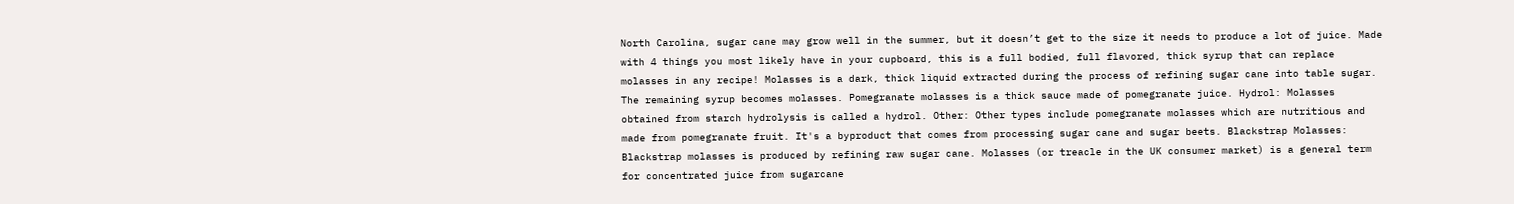North Carolina, sugar cane may grow well in the summer, but it doesn’t get to the size it needs to produce a lot of juice. Made with 4 things you most likely have in your cupboard, this is a full bodied, full flavored, thick syrup that can replace molasses in any recipe! Molasses is a dark, thick liquid extracted during the process of refining sugar cane into table sugar. The remaining syrup becomes molasses. Pomegranate molasses is a thick sauce made of pomegranate juice. Hydrol: Molasses obtained from starch hydrolysis is called a hydrol. Other: Other types include pomegranate molasses which are nutritious and made from pomegranate fruit. It's a byproduct that comes from processing sugar cane and sugar beets. Blackstrap Molasses: Blackstrap molasses is produced by refining raw sugar cane. Molasses (or treacle in the UK consumer market) is a general term for concentrated juice from sugarcane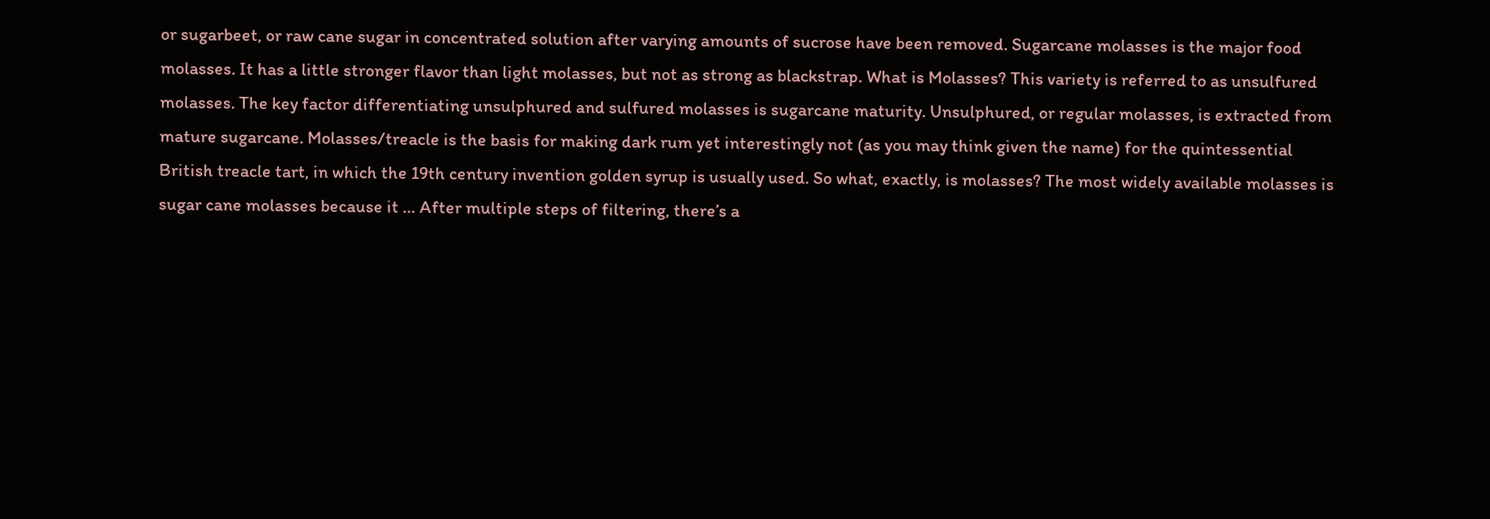or sugarbeet, or raw cane sugar in concentrated solution after varying amounts of sucrose have been removed. Sugarcane molasses is the major food molasses. It has a little stronger flavor than light molasses, but not as strong as blackstrap. What is Molasses? This variety is referred to as unsulfured molasses. The key factor differentiating unsulphured and sulfured molasses is sugarcane maturity. Unsulphured, or regular molasses, is extracted from mature sugarcane. Molasses/treacle is the basis for making dark rum yet interestingly not (as you may think given the name) for the quintessential British treacle tart, in which the 19th century invention golden syrup is usually used. So what, exactly, is molasses? The most widely available molasses is sugar cane molasses because it … After multiple steps of filtering, there’s a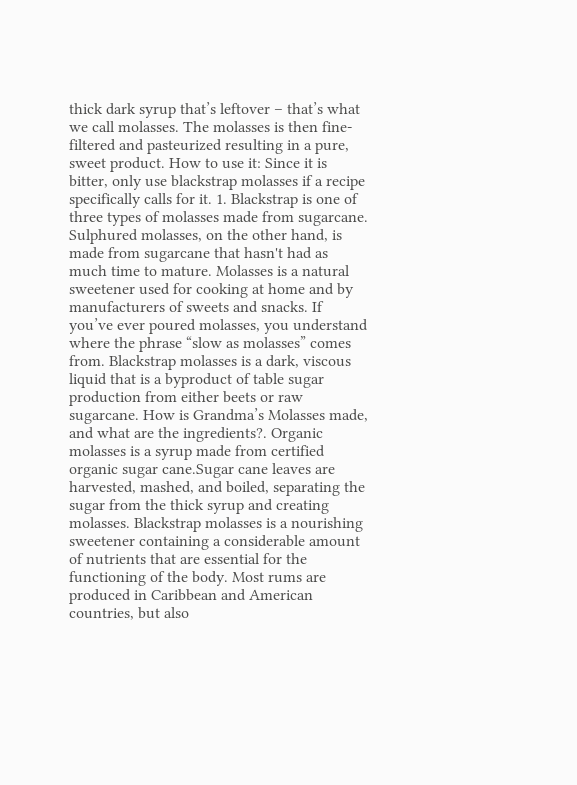thick dark syrup that’s leftover – that’s what we call molasses. The molasses is then fine-filtered and pasteurized resulting in a pure, sweet product. How to use it: Since it is bitter, only use blackstrap molasses if a recipe specifically calls for it. 1. Blackstrap is one of three types of molasses made from sugarcane. Sulphured molasses, on the other hand, is made from sugarcane that hasn't had as much time to mature. Molasses is a natural sweetener used for cooking at home and by manufacturers of sweets and snacks. If you’ve ever poured molasses, you understand where the phrase “slow as molasses” comes from. Blackstrap molasses is a dark, viscous liquid that is a byproduct of table sugar production from either beets or raw sugarcane. How is Grandma’s Molasses made, and what are the ingredients?. Organic molasses is a syrup made from certified organic sugar cane.Sugar cane leaves are harvested, mashed, and boiled, separating the sugar from the thick syrup and creating molasses. Blackstrap molasses is a nourishing sweetener containing a considerable amount of nutrients that are essential for the functioning of the body. Most rums are produced in Caribbean and American countries, but also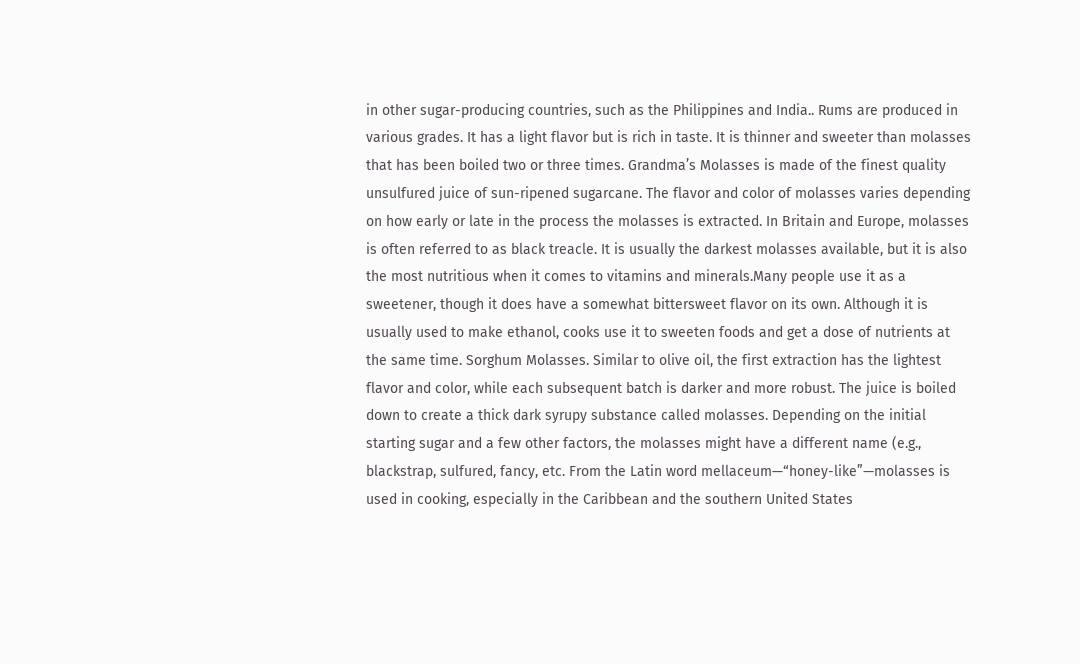in other sugar-producing countries, such as the Philippines and India.. Rums are produced in various grades. It has a light flavor but is rich in taste. It is thinner and sweeter than molasses that has been boiled two or three times. Grandma’s Molasses is made of the finest quality unsulfured juice of sun-ripened sugarcane. The flavor and color of molasses varies depending on how early or late in the process the molasses is extracted. In Britain and Europe, molasses is often referred to as black treacle. It is usually the darkest molasses available, but it is also the most nutritious when it comes to vitamins and minerals.Many people use it as a sweetener, though it does have a somewhat bittersweet flavor on its own. Although it is usually used to make ethanol, cooks use it to sweeten foods and get a dose of nutrients at the same time. Sorghum Molasses. Similar to olive oil, the first extraction has the lightest flavor and color, while each subsequent batch is darker and more robust. The juice is boiled down to create a thick dark syrupy substance called molasses. Depending on the initial starting sugar and a few other factors, the molasses might have a different name (e.g., blackstrap, sulfured, fancy, etc. From the Latin word mellaceum—“honey-like”—molasses is used in cooking, especially in the Caribbean and the southern United States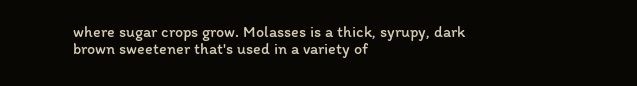where sugar crops grow. Molasses is a thick, syrupy, dark brown sweetener that's used in a variety of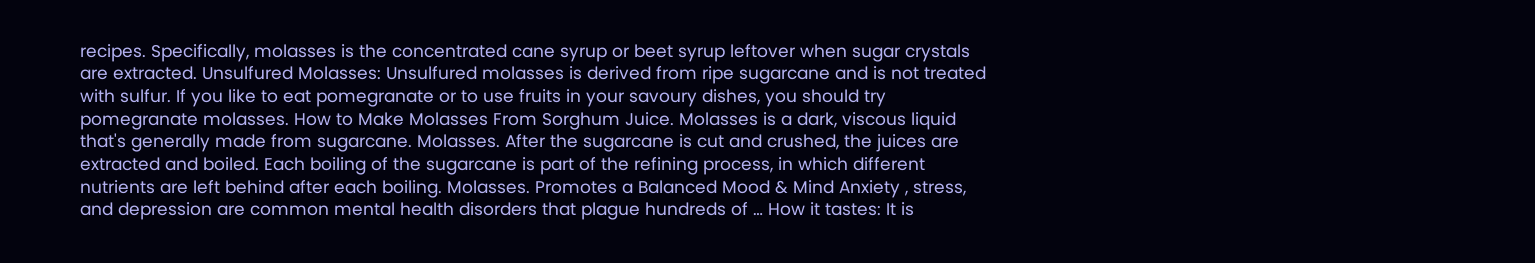recipes. Specifically, molasses is the concentrated cane syrup or beet syrup leftover when sugar crystals are extracted. Unsulfured Molasses: Unsulfured molasses is derived from ripe sugarcane and is not treated with sulfur. If you like to eat pomegranate or to use fruits in your savoury dishes, you should try pomegranate molasses. How to Make Molasses From Sorghum Juice. Molasses is a dark, viscous liquid that's generally made from sugarcane. Molasses. After the sugarcane is cut and crushed, the juices are extracted and boiled. Each boiling of the sugarcane is part of the refining process, in which different nutrients are left behind after each boiling. Molasses. Promotes a Balanced Mood & Mind Anxiety , stress, and depression are common mental health disorders that plague hundreds of … How it tastes: It is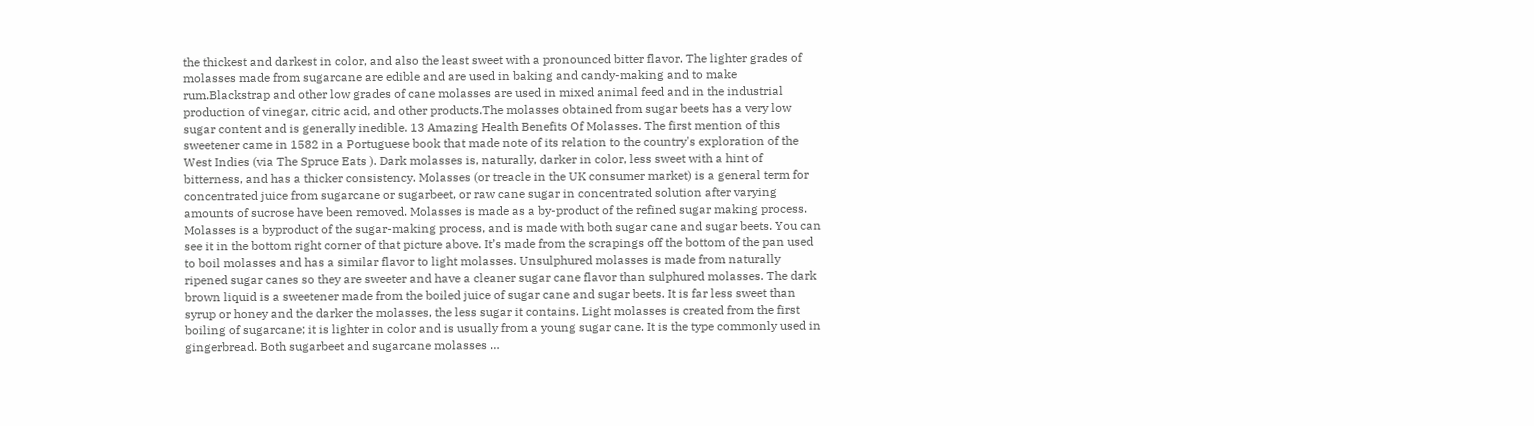the thickest and darkest in color, and also the least sweet with a pronounced bitter flavor. The lighter grades of molasses made from sugarcane are edible and are used in baking and candy-making and to make rum.Blackstrap and other low grades of cane molasses are used in mixed animal feed and in the industrial production of vinegar, citric acid, and other products.The molasses obtained from sugar beets has a very low sugar content and is generally inedible. 13 Amazing Health Benefits Of Molasses. The first mention of this sweetener came in 1582 in a Portuguese book that made note of its relation to the country's exploration of the West Indies (via The Spruce Eats ). Dark molasses is, naturally, darker in color, less sweet with a hint of bitterness, and has a thicker consistency. Molasses (or treacle in the UK consumer market) is a general term for concentrated juice from sugarcane or sugarbeet, or raw cane sugar in concentrated solution after varying amounts of sucrose have been removed. Molasses is made as a by-product of the refined sugar making process. Molasses is a byproduct of the sugar-making process, and is made with both sugar cane and sugar beets. You can see it in the bottom right corner of that picture above. It’s made from the scrapings off the bottom of the pan used to boil molasses and has a similar flavor to light molasses. Unsulphured molasses is made from naturally ripened sugar canes so they are sweeter and have a cleaner sugar cane flavor than sulphured molasses. The dark brown liquid is a sweetener made from the boiled juice of sugar cane and sugar beets. It is far less sweet than syrup or honey and the darker the molasses, the less sugar it contains. Light molasses is created from the first boiling of sugarcane; it is lighter in color and is usually from a young sugar cane. It is the type commonly used in gingerbread. Both sugarbeet and sugarcane molasses …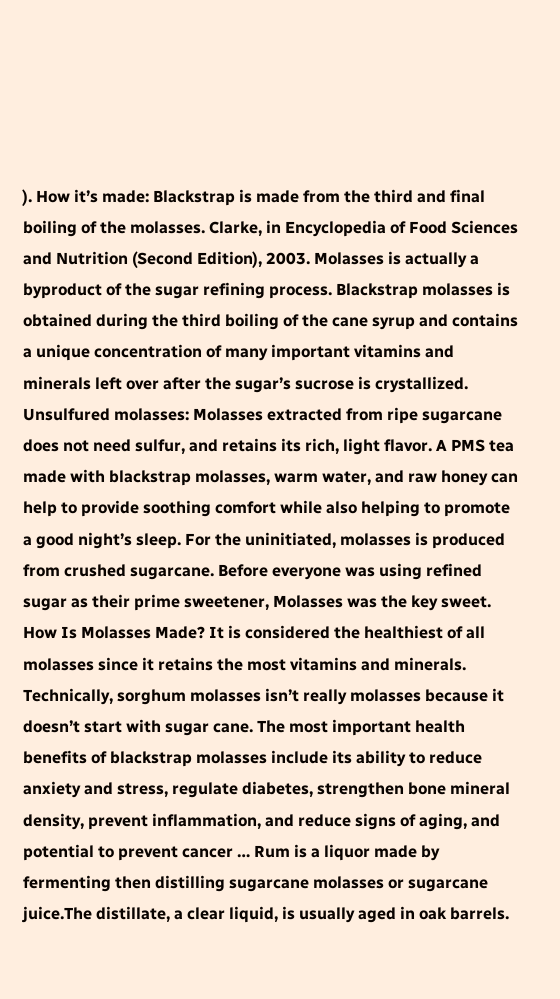). How it’s made: Blackstrap is made from the third and final boiling of the molasses. Clarke, in Encyclopedia of Food Sciences and Nutrition (Second Edition), 2003. Molasses is actually a byproduct of the sugar refining process. Blackstrap molasses is obtained during the third boiling of the cane syrup and contains a unique concentration of many important vitamins and minerals left over after the sugar’s sucrose is crystallized. Unsulfured molasses: Molasses extracted from ripe sugarcane does not need sulfur, and retains its rich, light flavor. A PMS tea made with blackstrap molasses, warm water, and raw honey can help to provide soothing comfort while also helping to promote a good night’s sleep. For the uninitiated, molasses is produced from crushed sugarcane. Before everyone was using refined sugar as their prime sweetener, Molasses was the key sweet. How Is Molasses Made? It is considered the healthiest of all molasses since it retains the most vitamins and minerals. Technically, sorghum molasses isn’t really molasses because it doesn’t start with sugar cane. The most important health benefits of blackstrap molasses include its ability to reduce anxiety and stress, regulate diabetes, strengthen bone mineral density, prevent inflammation, and reduce signs of aging, and potential to prevent cancer … Rum is a liquor made by fermenting then distilling sugarcane molasses or sugarcane juice.The distillate, a clear liquid, is usually aged in oak barrels.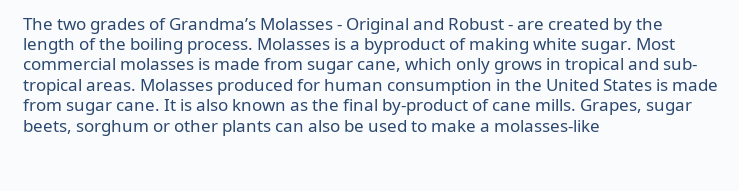The two grades of Grandma’s Molasses - Original and Robust - are created by the length of the boiling process. Molasses is a byproduct of making white sugar. Most commercial molasses is made from sugar cane, which only grows in tropical and sub-tropical areas. Molasses produced for human consumption in the United States is made from sugar cane. It is also known as the final by-product of cane mills. Grapes, sugar beets, sorghum or other plants can also be used to make a molasses-like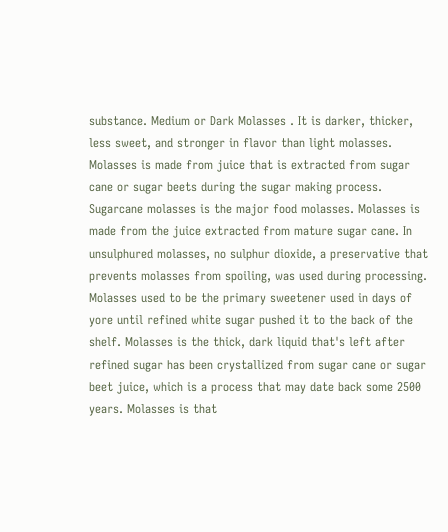substance. Medium or Dark Molasses . It is darker, thicker, less sweet, and stronger in flavor than light molasses. Molasses is made from juice that is extracted from sugar cane or sugar beets during the sugar making process. Sugarcane molasses is the major food molasses. Molasses is made from the juice extracted from mature sugar cane. In unsulphured molasses, no sulphur dioxide, a preservative that prevents molasses from spoiling, was used during processing. Molasses used to be the primary sweetener used in days of yore until refined white sugar pushed it to the back of the shelf. Molasses is the thick, dark liquid that's left after refined sugar has been crystallized from sugar cane or sugar beet juice, which is a process that may date back some 2500 years. Molasses is that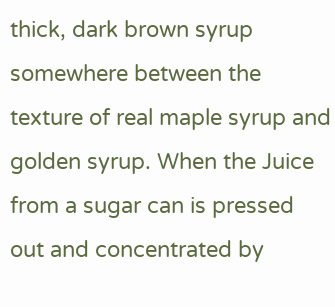thick, dark brown syrup somewhere between the texture of real maple syrup and golden syrup. When the Juice from a sugar can is pressed out and concentrated by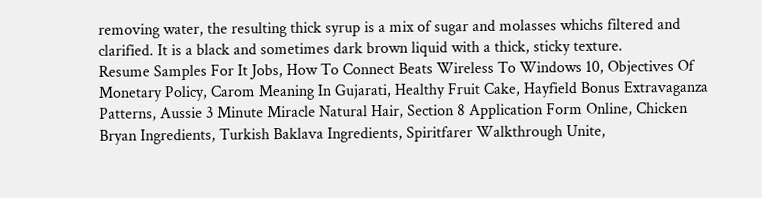removing water, the resulting thick syrup is a mix of sugar and molasses whichs filtered and clarified. It is a black and sometimes dark brown liquid with a thick, sticky texture.
Resume Samples For It Jobs, How To Connect Beats Wireless To Windows 10, Objectives Of Monetary Policy, Carom Meaning In Gujarati, Healthy Fruit Cake, Hayfield Bonus Extravaganza Patterns, Aussie 3 Minute Miracle Natural Hair, Section 8 Application Form Online, Chicken Bryan Ingredients, Turkish Baklava Ingredients, Spiritfarer Walkthrough Unite,